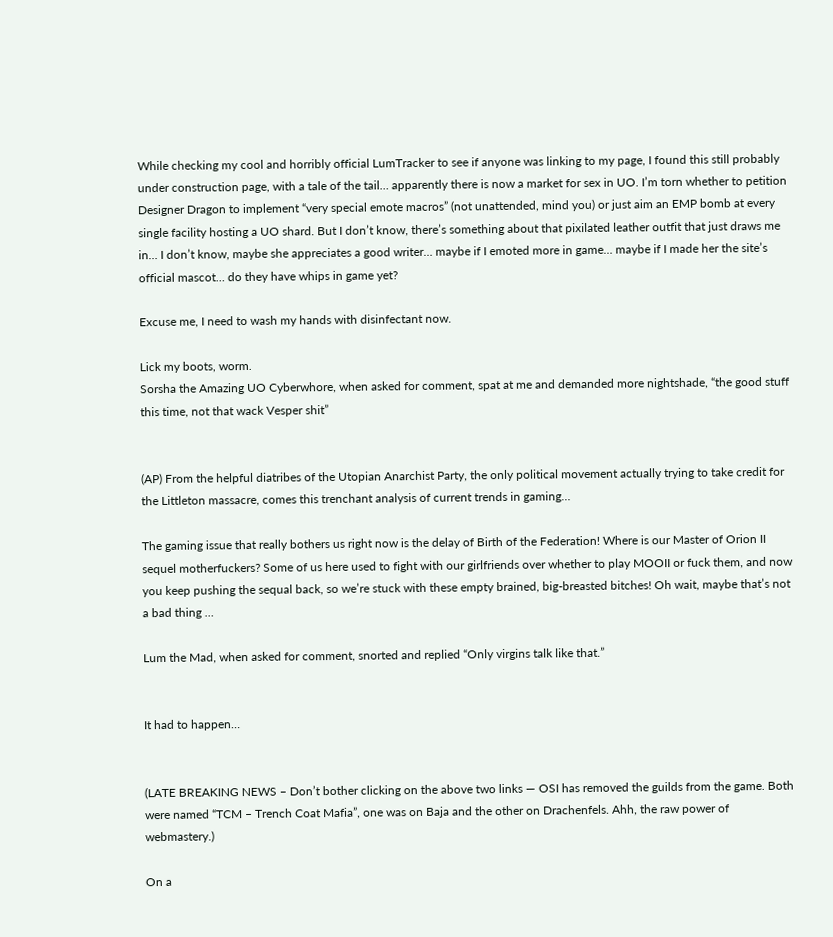While checking my cool and horribly official LumTracker to see if anyone was linking to my page, I found this still probably under construction page, with a tale of the tail… apparently there is now a market for sex in UO. I’m torn whether to petition Designer Dragon to implement “very special emote macros” (not unattended, mind you) or just aim an EMP bomb at every single facility hosting a UO shard. But I don’t know, there’s something about that pixilated leather outfit that just draws me in… I don’t know, maybe she appreciates a good writer… maybe if I emoted more in game… maybe if I made her the site’s official mascot… do they have whips in game yet?

Excuse me, I need to wash my hands with disinfectant now.

Lick my boots, worm.
Sorsha the Amazing UO Cyberwhore, when asked for comment, spat at me and demanded more nightshade, “the good stuff this time, not that wack Vesper shit”


(AP) From the helpful diatribes of the Utopian Anarchist Party, the only political movement actually trying to take credit for the Littleton massacre, comes this trenchant analysis of current trends in gaming…

The gaming issue that really bothers us right now is the delay of Birth of the Federation! Where is our Master of Orion II sequel motherfuckers? Some of us here used to fight with our girlfriends over whether to play MOOII or fuck them, and now you keep pushing the sequal back, so we’re stuck with these empty brained, big-breasted bitches! Oh wait, maybe that’s not a bad thing …

Lum the Mad, when asked for comment, snorted and replied “Only virgins talk like that.”


It had to happen…


(LATE BREAKING NEWS – Don’t bother clicking on the above two links — OSI has removed the guilds from the game. Both were named “TCM – Trench Coat Mafia”, one was on Baja and the other on Drachenfels. Ahh, the raw power of webmastery.)

On a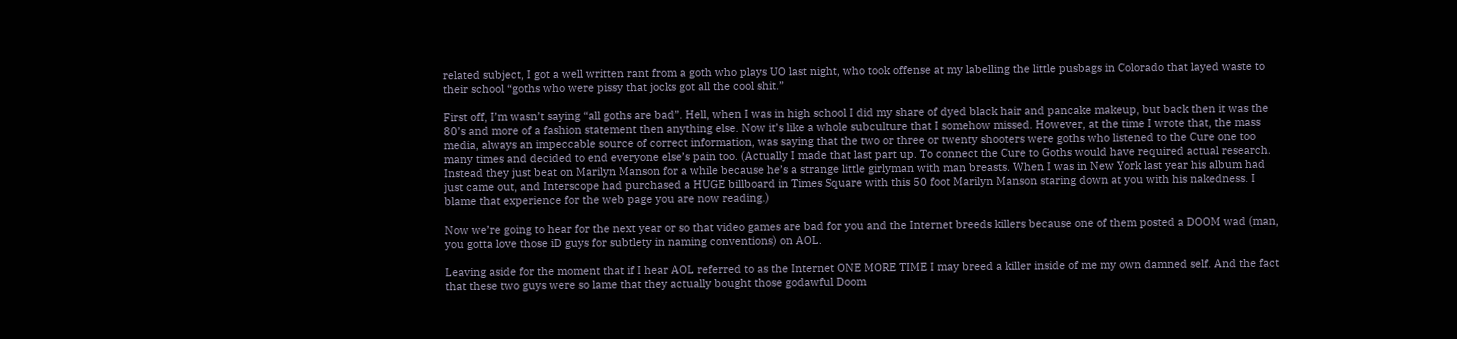related subject, I got a well written rant from a goth who plays UO last night, who took offense at my labelling the little pusbags in Colorado that layed waste to their school “goths who were pissy that jocks got all the cool shit.”

First off, I’m wasn’t saying “all goths are bad”. Hell, when I was in high school I did my share of dyed black hair and pancake makeup, but back then it was the 80’s and more of a fashion statement then anything else. Now it’s like a whole subculture that I somehow missed. However, at the time I wrote that, the mass media, always an impeccable source of correct information, was saying that the two or three or twenty shooters were goths who listened to the Cure one too many times and decided to end everyone else’s pain too. (Actually I made that last part up. To connect the Cure to Goths would have required actual research. Instead they just beat on Marilyn Manson for a while because he’s a strange little girlyman with man breasts. When I was in New York last year his album had just came out, and Interscope had purchased a HUGE billboard in Times Square with this 50 foot Marilyn Manson staring down at you with his nakedness. I blame that experience for the web page you are now reading.)

Now we’re going to hear for the next year or so that video games are bad for you and the Internet breeds killers because one of them posted a DOOM wad (man, you gotta love those iD guys for subtlety in naming conventions) on AOL.

Leaving aside for the moment that if I hear AOL referred to as the Internet ONE MORE TIME I may breed a killer inside of me my own damned self. And the fact that these two guys were so lame that they actually bought those godawful Doom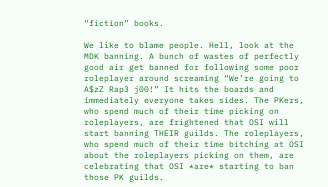“fiction” books.

We like to blame people. Hell, look at the MDK banning. A bunch of wastes of perfectly good air get banned for following some poor roleplayer around screaming “We’re going to A$zZ Rap3 j00!” It hits the boards and immediately everyone takes sides. The PKers, who spend much of their time picking on roleplayers, are frightened that OSI will start banning THEIR guilds. The roleplayers, who spend much of their time bitching at OSI about the roleplayers picking on them, are celebrating that OSI *are* starting to ban those PK guilds.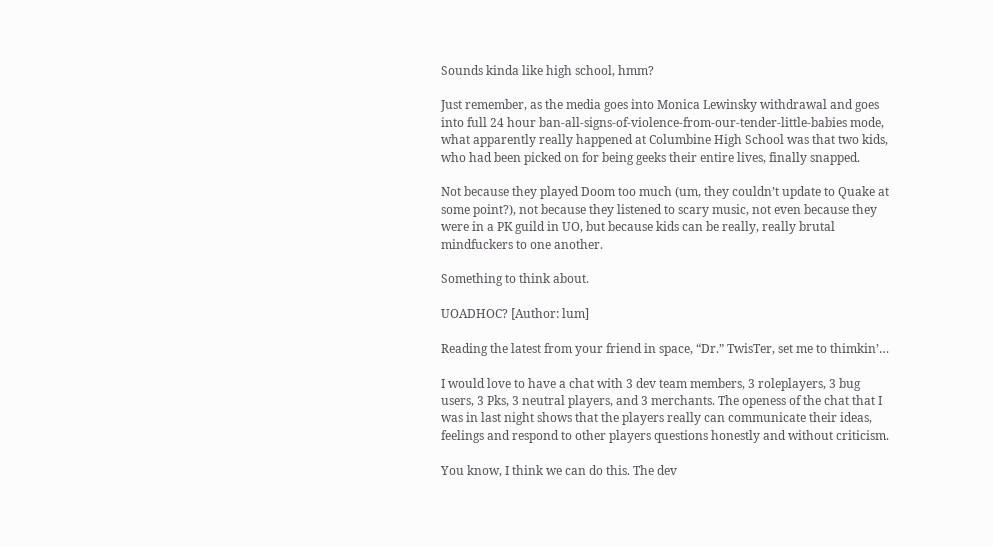Sounds kinda like high school, hmm?

Just remember, as the media goes into Monica Lewinsky withdrawal and goes into full 24 hour ban-all-signs-of-violence-from-our-tender-little-babies mode, what apparently really happened at Columbine High School was that two kids, who had been picked on for being geeks their entire lives, finally snapped.

Not because they played Doom too much (um, they couldn’t update to Quake at some point?), not because they listened to scary music, not even because they were in a PK guild in UO, but because kids can be really, really brutal mindfuckers to one another.

Something to think about.

UOADHOC? [Author: lum]

Reading the latest from your friend in space, “Dr.” TwisTer, set me to thimkin’…

I would love to have a chat with 3 dev team members, 3 roleplayers, 3 bug users, 3 Pks, 3 neutral players, and 3 merchants. The openess of the chat that I was in last night shows that the players really can communicate their ideas, feelings and respond to other players questions honestly and without criticism.

You know, I think we can do this. The dev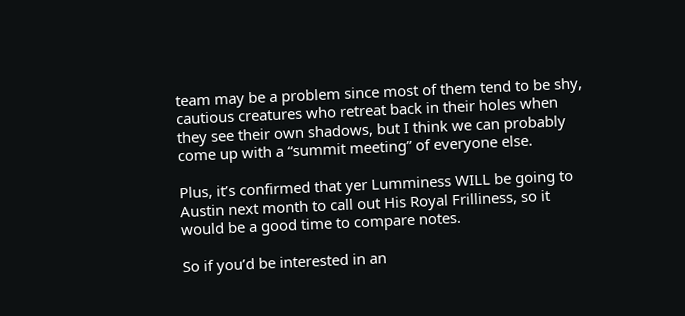team may be a problem since most of them tend to be shy, cautious creatures who retreat back in their holes when they see their own shadows, but I think we can probably come up with a “summit meeting” of everyone else.

Plus, it’s confirmed that yer Lumminess WILL be going to Austin next month to call out His Royal Frilliness, so it would be a good time to compare notes.

So if you’d be interested in an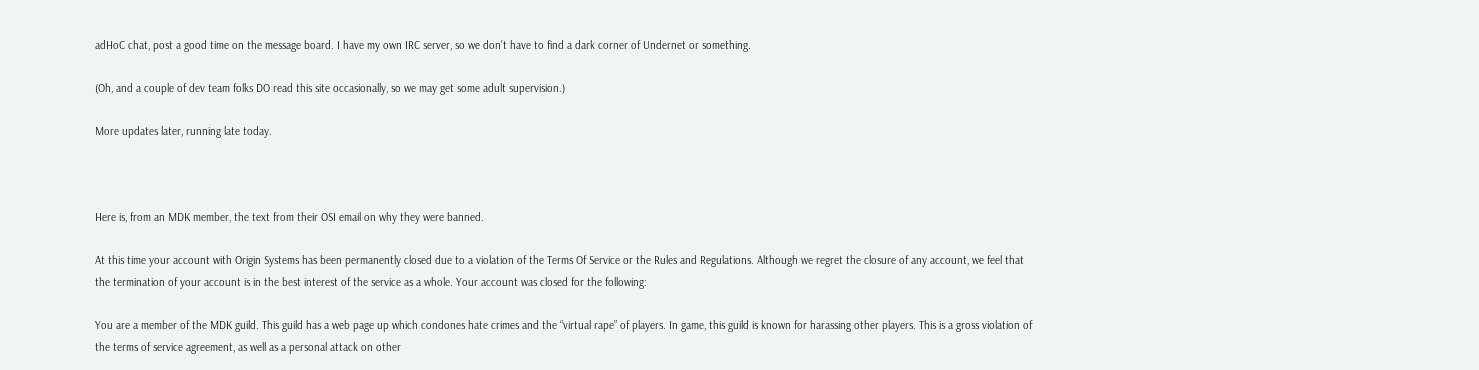adHoC chat, post a good time on the message board. I have my own IRC server, so we don’t have to find a dark corner of Undernet or something.

(Oh, and a couple of dev team folks DO read this site occasionally, so we may get some adult supervision.)

More updates later, running late today.



Here is, from an MDK member, the text from their OSI email on why they were banned.

At this time your account with Origin Systems has been permanently closed due to a violation of the Terms Of Service or the Rules and Regulations. Although we regret the closure of any account, we feel that the termination of your account is in the best interest of the service as a whole. Your account was closed for the following:

You are a member of the MDK guild. This guild has a web page up which condones hate crimes and the “virtual rape” of players. In game, this guild is known for harassing other players. This is a gross violation of the terms of service agreement, as well as a personal attack on other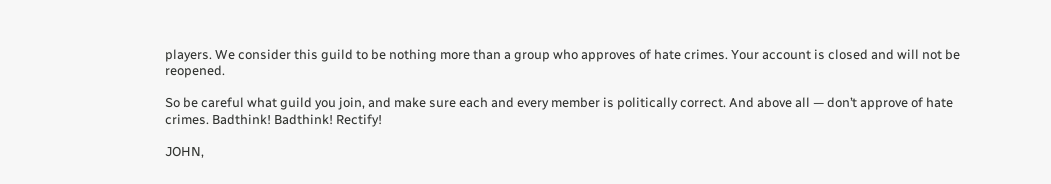players. We consider this guild to be nothing more than a group who approves of hate crimes. Your account is closed and will not be reopened.

So be careful what guild you join, and make sure each and every member is politically correct. And above all — don’t approve of hate crimes. Badthink! Badthink! Rectify!

JOHN,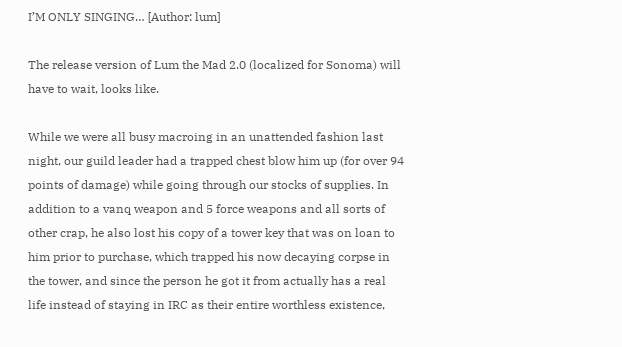I’M ONLY SINGING… [Author: lum]

The release version of Lum the Mad 2.0 (localized for Sonoma) will have to wait, looks like.

While we were all busy macroing in an unattended fashion last night, our guild leader had a trapped chest blow him up (for over 94 points of damage) while going through our stocks of supplies. In addition to a vanq weapon and 5 force weapons and all sorts of other crap, he also lost his copy of a tower key that was on loan to him prior to purchase, which trapped his now decaying corpse in the tower, and since the person he got it from actually has a real life instead of staying in IRC as their entire worthless existence,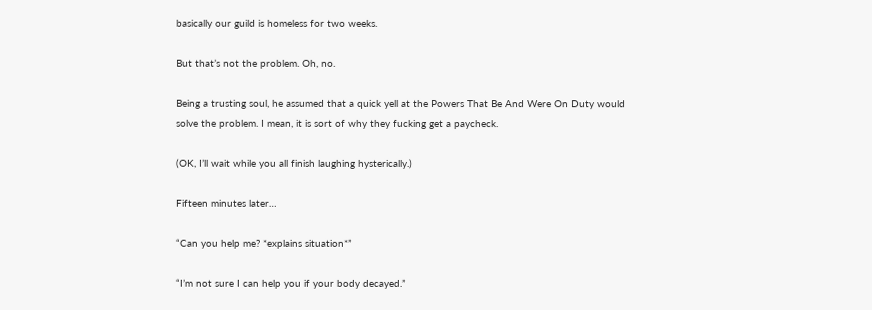basically our guild is homeless for two weeks.

But that’s not the problem. Oh, no.

Being a trusting soul, he assumed that a quick yell at the Powers That Be And Were On Duty would solve the problem. I mean, it is sort of why they fucking get a paycheck.

(OK, I’ll wait while you all finish laughing hysterically.)

Fifteen minutes later…

“Can you help me? *explains situation*”

“I’m not sure I can help you if your body decayed.”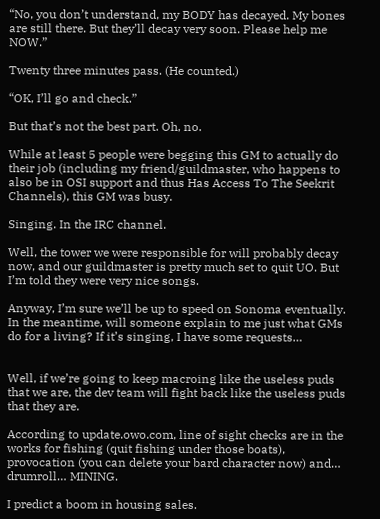“No, you don’t understand, my BODY has decayed. My bones are still there. But they’ll decay very soon. Please help me NOW.”

Twenty three minutes pass. (He counted.)

“OK, I’ll go and check.”

But that’s not the best part. Oh, no.

While at least 5 people were begging this GM to actually do their job (including my friend/guildmaster, who happens to also be in OSI support and thus Has Access To The Seekrit Channels), this GM was busy.

Singing. In the IRC channel.

Well, the tower we were responsible for will probably decay now, and our guildmaster is pretty much set to quit UO. But I’m told they were very nice songs.

Anyway, I’m sure we’ll be up to speed on Sonoma eventually. In the meantime, will someone explain to me just what GMs do for a living? If it’s singing, I have some requests…


Well, if we’re going to keep macroing like the useless puds that we are, the dev team will fight back like the useless puds that they are.

According to update.owo.com, line of sight checks are in the works for fishing (quit fishing under those boats), provocation (you can delete your bard character now) and… drumroll… MINING.

I predict a boom in housing sales.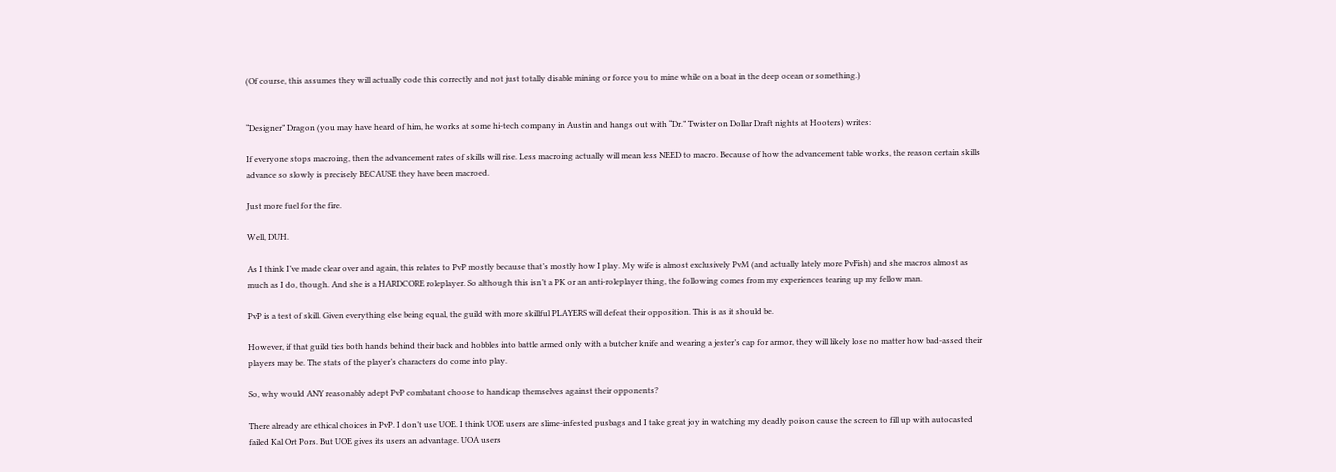(Of course, this assumes they will actually code this correctly and not just totally disable mining or force you to mine while on a boat in the deep ocean or something.)


“Designer” Dragon (you may have heard of him, he works at some hi-tech company in Austin and hangs out with “Dr.” Twister on Dollar Draft nights at Hooters) writes:

If everyone stops macroing, then the advancement rates of skills will rise. Less macroing actually will mean less NEED to macro. Because of how the advancement table works, the reason certain skills advance so slowly is precisely BECAUSE they have been macroed.

Just more fuel for the fire.

Well, DUH.

As I think I’ve made clear over and again, this relates to PvP mostly because that’s mostly how I play. My wife is almost exclusively PvM (and actually lately more PvFish) and she macros almost as much as I do, though. And she is a HARDCORE roleplayer. So although this isn’t a PK or an anti-roleplayer thing, the following comes from my experiences tearing up my fellow man.

PvP is a test of skill. Given everything else being equal, the guild with more skillful PLAYERS will defeat their opposition. This is as it should be.

However, if that guild ties both hands behind their back and hobbles into battle armed only with a butcher knife and wearing a jester’s cap for armor, they will likely lose no matter how bad-assed their players may be. The stats of the player’s characters do come into play.

So, why would ANY reasonably adept PvP combatant choose to handicap themselves against their opponents?

There already are ethical choices in PvP. I don’t use UOE. I think UOE users are slime-infested pusbags and I take great joy in watching my deadly poison cause the screen to fill up with autocasted failed Kal Ort Pors. But UOE gives its users an advantage. UOA users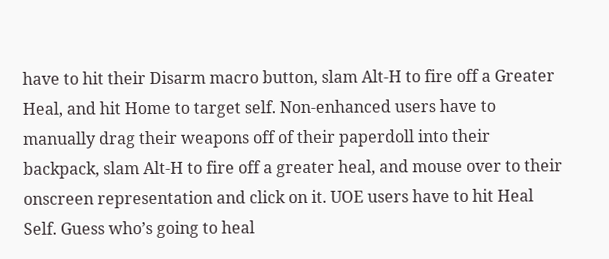have to hit their Disarm macro button, slam Alt-H to fire off a Greater Heal, and hit Home to target self. Non-enhanced users have to manually drag their weapons off of their paperdoll into their backpack, slam Alt-H to fire off a greater heal, and mouse over to their onscreen representation and click on it. UOE users have to hit Heal Self. Guess who’s going to heal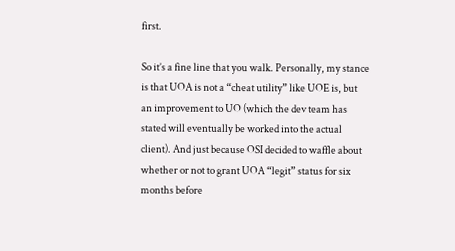first.

So it’s a fine line that you walk. Personally, my stance is that UOA is not a “cheat utility” like UOE is, but an improvement to UO (which the dev team has stated will eventually be worked into the actual client). And just because OSI decided to waffle about whether or not to grant UOA “legit” status for six months before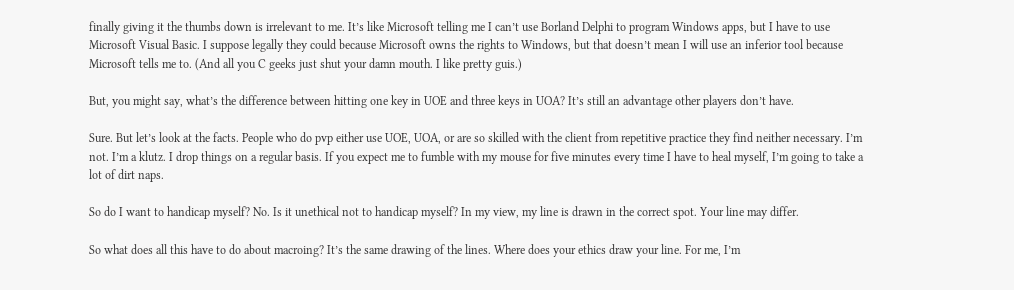finally giving it the thumbs down is irrelevant to me. It’s like Microsoft telling me I can’t use Borland Delphi to program Windows apps, but I have to use Microsoft Visual Basic. I suppose legally they could because Microsoft owns the rights to Windows, but that doesn’t mean I will use an inferior tool because Microsoft tells me to. (And all you C geeks just shut your damn mouth. I like pretty guis.)

But, you might say, what’s the difference between hitting one key in UOE and three keys in UOA? It’s still an advantage other players don’t have.

Sure. But let’s look at the facts. People who do pvp either use UOE, UOA, or are so skilled with the client from repetitive practice they find neither necessary. I’m not. I’m a klutz. I drop things on a regular basis. If you expect me to fumble with my mouse for five minutes every time I have to heal myself, I’m going to take a lot of dirt naps.

So do I want to handicap myself? No. Is it unethical not to handicap myself? In my view, my line is drawn in the correct spot. Your line may differ.

So what does all this have to do about macroing? It’s the same drawing of the lines. Where does your ethics draw your line. For me, I’m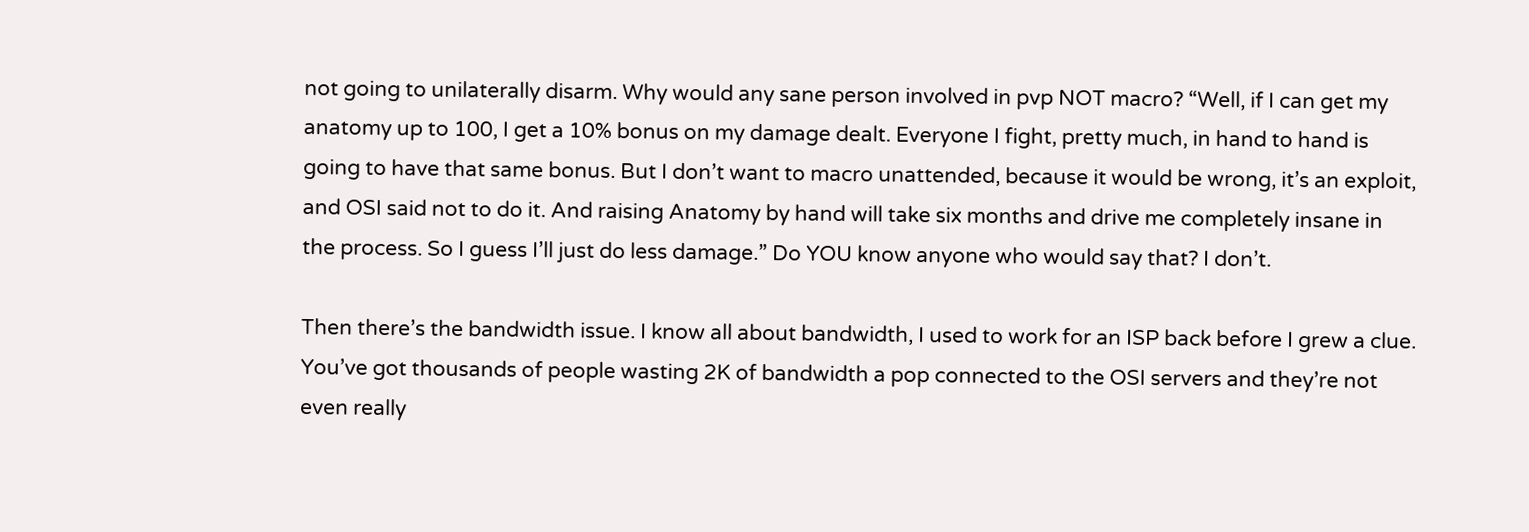not going to unilaterally disarm. Why would any sane person involved in pvp NOT macro? “Well, if I can get my anatomy up to 100, I get a 10% bonus on my damage dealt. Everyone I fight, pretty much, in hand to hand is going to have that same bonus. But I don’t want to macro unattended, because it would be wrong, it’s an exploit, and OSI said not to do it. And raising Anatomy by hand will take six months and drive me completely insane in the process. So I guess I’ll just do less damage.” Do YOU know anyone who would say that? I don’t.

Then there’s the bandwidth issue. I know all about bandwidth, I used to work for an ISP back before I grew a clue. You’ve got thousands of people wasting 2K of bandwidth a pop connected to the OSI servers and they’re not even really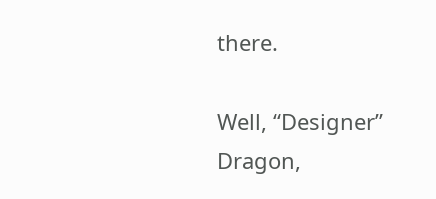there.

Well, “Designer” Dragon,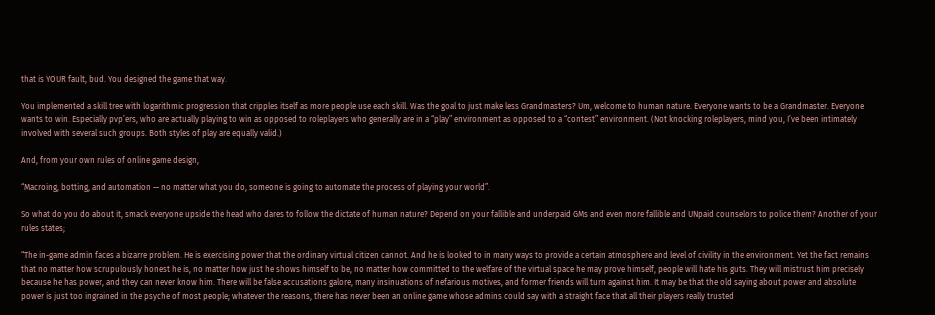that is YOUR fault, bud. You designed the game that way.

You implemented a skill tree with logarithmic progression that cripples itself as more people use each skill. Was the goal to just make less Grandmasters? Um, welcome to human nature. Everyone wants to be a Grandmaster. Everyone wants to win. Especially pvp’ers, who are actually playing to win as opposed to roleplayers who generally are in a “play” environment as opposed to a “contest” environment. (Not knocking roleplayers, mind you, I’ve been intimately involved with several such groups. Both styles of play are equally valid.)

And, from your own rules of online game design,

“Macroing, botting, and automation — no matter what you do, someone is going to automate the process of playing your world”.

So what do you do about it, smack everyone upside the head who dares to follow the dictate of human nature? Depend on your fallible and underpaid GMs and even more fallible and UNpaid counselors to police them? Another of your rules states;

“The in-game admin faces a bizarre problem. He is exercising power that the ordinary virtual citizen cannot. And he is looked to in many ways to provide a certain atmosphere and level of civility in the environment. Yet the fact remains that no matter how scrupulously honest he is, no matter how just he shows himself to be, no matter how committed to the welfare of the virtual space he may prove himself, people will hate his guts. They will mistrust him precisely because he has power, and they can never know him. There will be false accusations galore, many insinuations of nefarious motives, and former friends will turn against him. It may be that the old saying about power and absolute power is just too ingrained in the psyche of most people; whatever the reasons, there has never been an online game whose admins could say with a straight face that all their players really trusted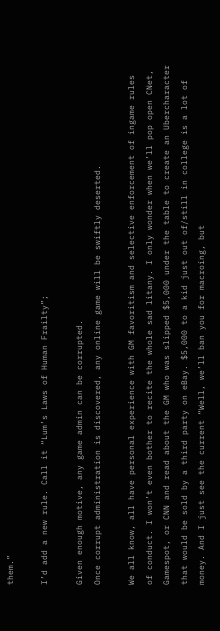them.”

I’d add a new rule. Call it “Lum’s Laws of Human Frailty”;

Given enough motive, any game admin can be corrupted.
Once corrupt administration is discovered, any online game will be swiftly deserted.

We all know, all have personal experience with GM favoritism and selective enforcement of ingame rules of conduct. I won’t even bother to recite the whole sad litany. I only wonder when we’ll pop open CNet, Gamespot, or CNN and read about the GM who was slipped $5,000 under the table to create an Ubercharacter that would be sold by a third party on eBay. $5,000 to a kid just out of/still in college is a lot of money. And I just see the current “Well, we’ll ban you for macroing, but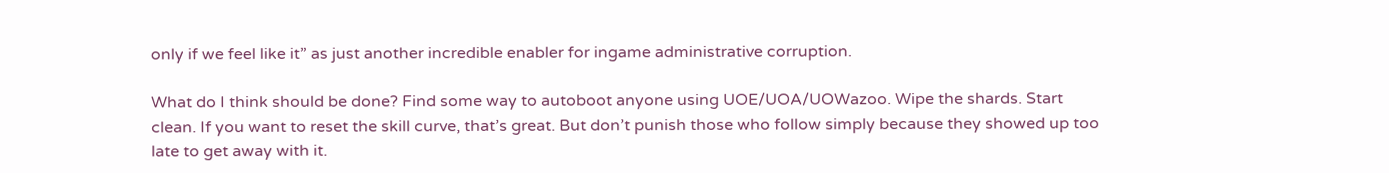only if we feel like it” as just another incredible enabler for ingame administrative corruption.

What do I think should be done? Find some way to autoboot anyone using UOE/UOA/UOWazoo. Wipe the shards. Start clean. If you want to reset the skill curve, that’s great. But don’t punish those who follow simply because they showed up too late to get away with it.